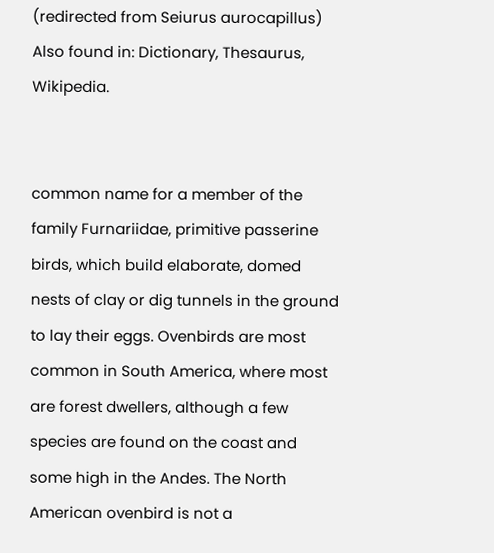(redirected from Seiurus aurocapillus)
Also found in: Dictionary, Thesaurus, Wikipedia.


common name for a member of the family Furnariidae, primitive passerine birds, which build elaborate, domed nests of clay or dig tunnels in the ground to lay their eggs. Ovenbirds are most common in South America, where most are forest dwellers, although a few species are found on the coast and some high in the Andes. The North American ovenbird is not a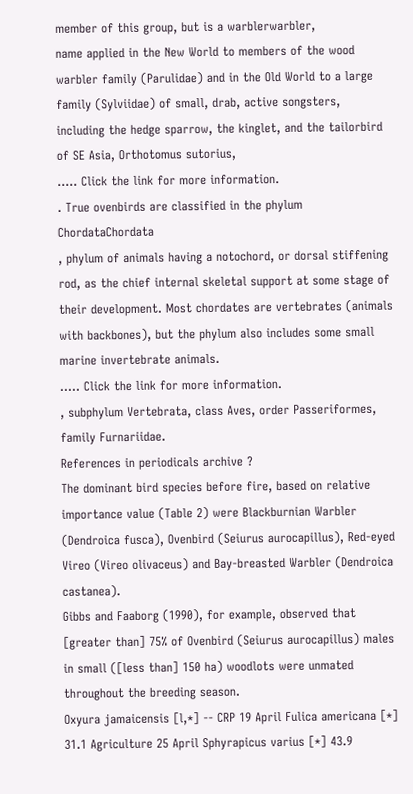member of this group, but is a warblerwarbler,
name applied in the New World to members of the wood warbler family (Parulidae) and in the Old World to a large family (Sylviidae) of small, drab, active songsters, including the hedge sparrow, the kinglet, and the tailorbird of SE Asia, Orthotomus sutorius,
..... Click the link for more information.
. True ovenbirds are classified in the phylum ChordataChordata
, phylum of animals having a notochord, or dorsal stiffening rod, as the chief internal skeletal support at some stage of their development. Most chordates are vertebrates (animals with backbones), but the phylum also includes some small marine invertebrate animals.
..... Click the link for more information.
, subphylum Vertebrata, class Aves, order Passeriformes, family Furnariidae.
References in periodicals archive ?
The dominant bird species before fire, based on relative importance value (Table 2) were Blackburnian Warbler (Dendroica fusca), Ovenbird (Seiurus aurocapillus), Red-eyed Vireo (Vireo olivaceus) and Bay-breasted Warbler (Dendroica castanea).
Gibbs and Faaborg (1990), for example, observed that [greater than] 75% of Ovenbird (Seiurus aurocapillus) males in small ([less than] 150 ha) woodlots were unmated throughout the breeding season.
Oxyura jamaicensis [l,*] -- CRP 19 April Fulica americana [*] 31.1 Agriculture 25 April Sphyrapicus varius [*] 43.9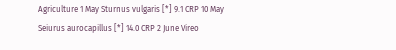Agriculture 1 May Sturnus vulgaris [*] 9.1 CRP 10 May Seiurus aurocapillus [*] 14.0 CRP 2 June Vireo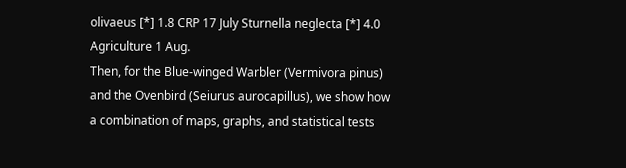olivaeus [*] 1.8 CRP 17 July Sturnella neglecta [*] 4.0 Agriculture 1 Aug.
Then, for the Blue-winged Warbler (Vermivora pinus) and the Ovenbird (Seiurus aurocapillus), we show how a combination of maps, graphs, and statistical tests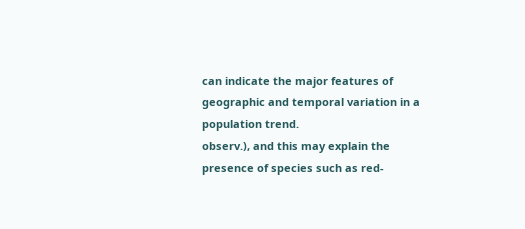can indicate the major features of geographic and temporal variation in a population trend.
observ.), and this may explain the presence of species such as red-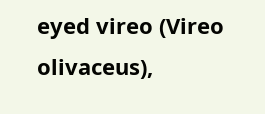eyed vireo (Vireo olivaceus),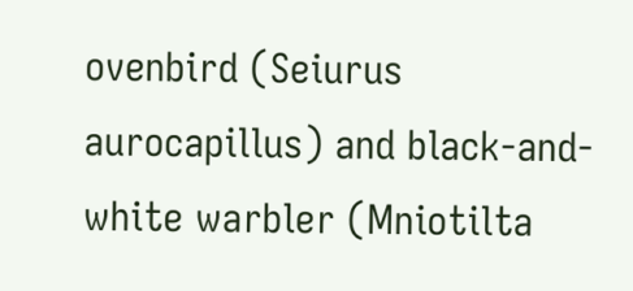ovenbird (Seiurus aurocapillus) and black-and-white warbler (Mniotilta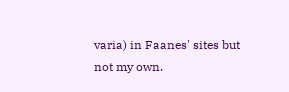varia) in Faanes' sites but not my own.